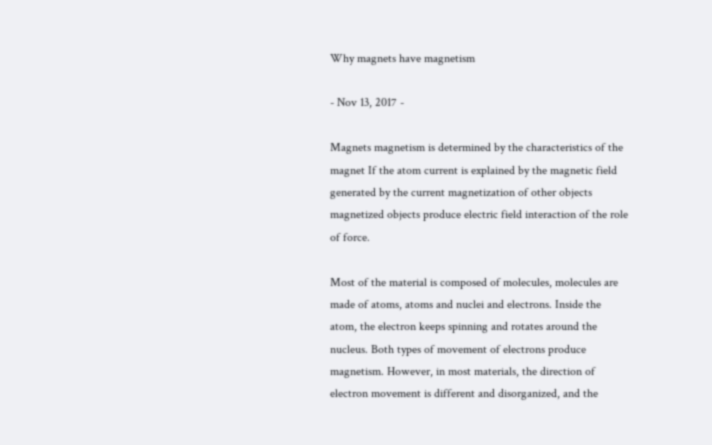Why magnets have magnetism

- Nov 13, 2017 -

Magnets magnetism is determined by the characteristics of the magnet If the atom current is explained by the magnetic field generated by the current magnetization of other objects magnetized objects produce electric field interaction of the role of force.

Most of the material is composed of molecules, molecules are made of atoms, atoms and nuclei and electrons. Inside the atom, the electron keeps spinning and rotates around the nucleus. Both types of movement of electrons produce magnetism. However, in most materials, the direction of electron movement is different and disorganized, and the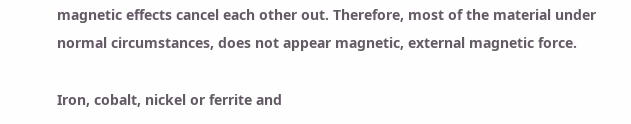magnetic effects cancel each other out. Therefore, most of the material under normal circumstances, does not appear magnetic, external magnetic force.

Iron, cobalt, nickel or ferrite and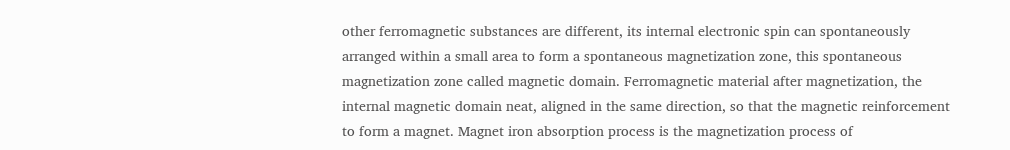other ferromagnetic substances are different, its internal electronic spin can spontaneously arranged within a small area to form a spontaneous magnetization zone, this spontaneous magnetization zone called magnetic domain. Ferromagnetic material after magnetization, the internal magnetic domain neat, aligned in the same direction, so that the magnetic reinforcement to form a magnet. Magnet iron absorption process is the magnetization process of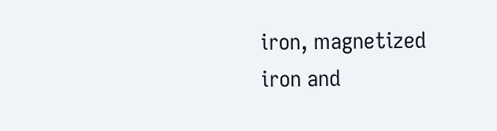iron, magnetized iron and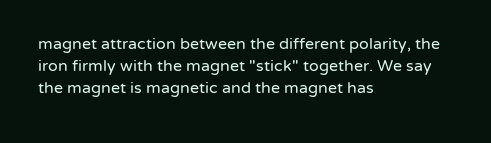magnet attraction between the different polarity, the iron firmly with the magnet "stick" together. We say the magnet is magnetic and the magnet has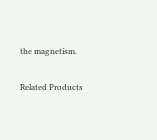the magnetism.

Related Products